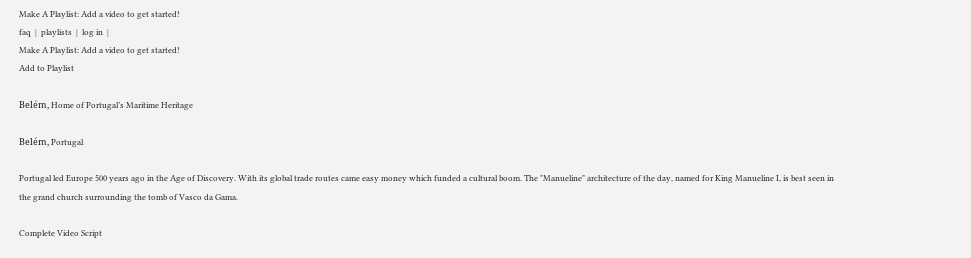Make A Playlist: Add a video to get started!
faq  |  playlists  |  log in  |
Make A Playlist: Add a video to get started!
Add to Playlist

Belém, Home of Portugal’s Maritime Heritage

Belém, Portugal

Portugal led Europe 500 years ago in the Age of Discovery. With its global trade routes came easy money which funded a cultural boom. The "Manueline" architecture of the day, named for King Manueline I, is best seen in the grand church surrounding the tomb of Vasco da Gama.

Complete Video Script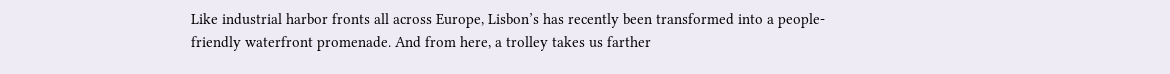Like industrial harbor fronts all across Europe, Lisbon’s has recently been transformed into a people-friendly waterfront promenade. And from here, a trolley takes us farther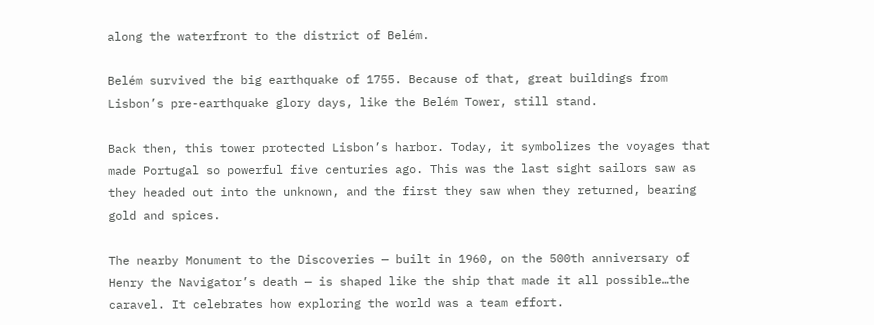along the waterfront to the district of Belém.

Belém survived the big earthquake of 1755. Because of that, great buildings from Lisbon’s pre-earthquake glory days, like the Belém Tower, still stand.

Back then, this tower protected Lisbon’s harbor. Today, it symbolizes the voyages that made Portugal so powerful five centuries ago. This was the last sight sailors saw as they headed out into the unknown, and the first they saw when they returned, bearing gold and spices.

The nearby Monument to the Discoveries — built in 1960, on the 500th anniversary of Henry the Navigator’s death — is shaped like the ship that made it all possible…the caravel. It celebrates how exploring the world was a team effort.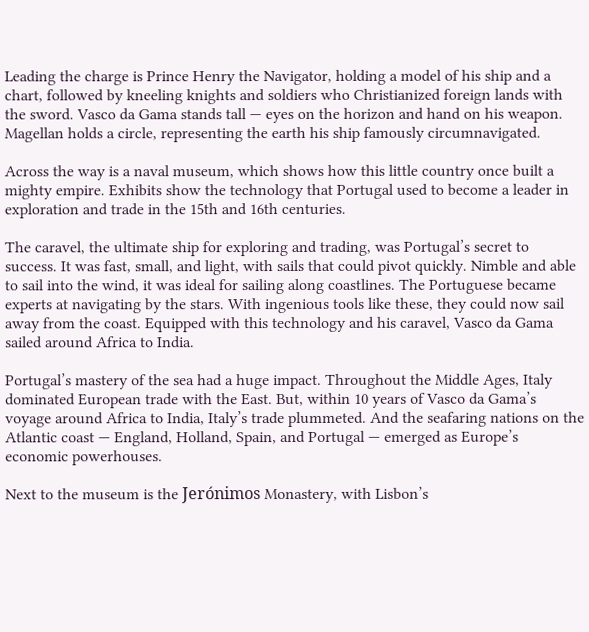Leading the charge is Prince Henry the Navigator, holding a model of his ship and a chart, followed by kneeling knights and soldiers who Christianized foreign lands with the sword. Vasco da Gama stands tall — eyes on the horizon and hand on his weapon. Magellan holds a circle, representing the earth his ship famously circumnavigated.

Across the way is a naval museum, which shows how this little country once built a mighty empire. Exhibits show the technology that Portugal used to become a leader in exploration and trade in the 15th and 16th centuries.

The caravel, the ultimate ship for exploring and trading, was Portugal’s secret to success. It was fast, small, and light, with sails that could pivot quickly. Nimble and able to sail into the wind, it was ideal for sailing along coastlines. The Portuguese became experts at navigating by the stars. With ingenious tools like these, they could now sail away from the coast. Equipped with this technology and his caravel, Vasco da Gama sailed around Africa to India.

Portugal’s mastery of the sea had a huge impact. Throughout the Middle Ages, Italy dominated European trade with the East. But, within 10 years of Vasco da Gama’s voyage around Africa to India, Italy’s trade plummeted. And the seafaring nations on the Atlantic coast — England, Holland, Spain, and Portugal — emerged as Europe’s economic powerhouses.

Next to the museum is the Jerónimos Monastery, with Lisbon’s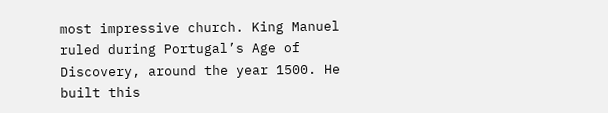most impressive church. King Manuel ruled during Portugal’s Age of Discovery, around the year 1500. He built this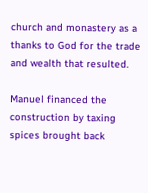church and monastery as a thanks to God for the trade and wealth that resulted.

Manuel financed the construction by taxing spices brought back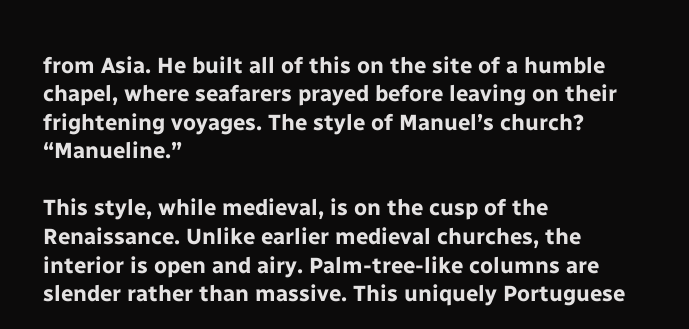from Asia. He built all of this on the site of a humble chapel, where seafarers prayed before leaving on their frightening voyages. The style of Manuel’s church? “Manueline.”

This style, while medieval, is on the cusp of the Renaissance. Unlike earlier medieval churches, the interior is open and airy. Palm-tree-like columns are slender rather than massive. This uniquely Portuguese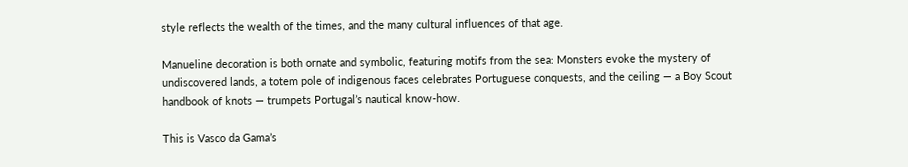style reflects the wealth of the times, and the many cultural influences of that age.

Manueline decoration is both ornate and symbolic, featuring motifs from the sea: Monsters evoke the mystery of undiscovered lands, a totem pole of indigenous faces celebrates Portuguese conquests, and the ceiling — a Boy Scout handbook of knots — trumpets Portugal’s nautical know-how.

This is Vasco da Gama’s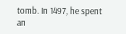tomb. In 1497, he spent an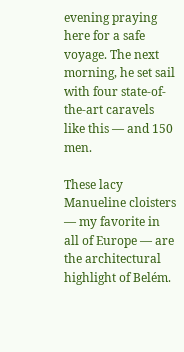evening praying here for a safe voyage. The next morning, he set sail with four state-of-the-art caravels like this — and 150 men.

These lacy Manueline cloisters — my favorite in all of Europe — are the architectural highlight of Belém.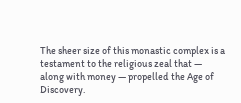The sheer size of this monastic complex is a testament to the religious zeal that — along with money — propelled the Age of Discovery.